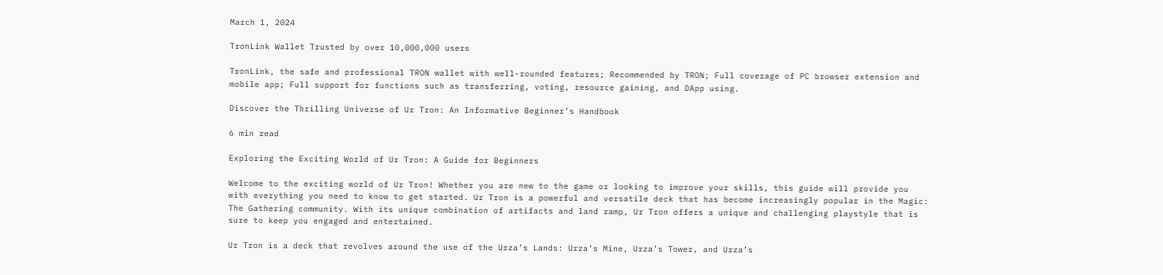March 1, 2024

TronLink Wallet Trusted by over 10,000,000 users

TronLink, the safe and professional TRON wallet with well-rounded features; Recommended by TRON; Full coverage of PC browser extension and mobile app; Full support for functions such as transferring, voting, resource gaining, and DApp using.

Discover the Thrilling Universe of Ur Tron: An Informative Beginner’s Handbook

6 min read

Exploring the Exciting World of Ur Tron: A Guide for Beginners

Welcome to the exciting world of Ur Tron! Whether you are new to the game or looking to improve your skills, this guide will provide you with everything you need to know to get started. Ur Tron is a powerful and versatile deck that has become increasingly popular in the Magic: The Gathering community. With its unique combination of artifacts and land ramp, Ur Tron offers a unique and challenging playstyle that is sure to keep you engaged and entertained.

Ur Tron is a deck that revolves around the use of the Urza’s Lands: Urza’s Mine, Urza’s Tower, and Urza’s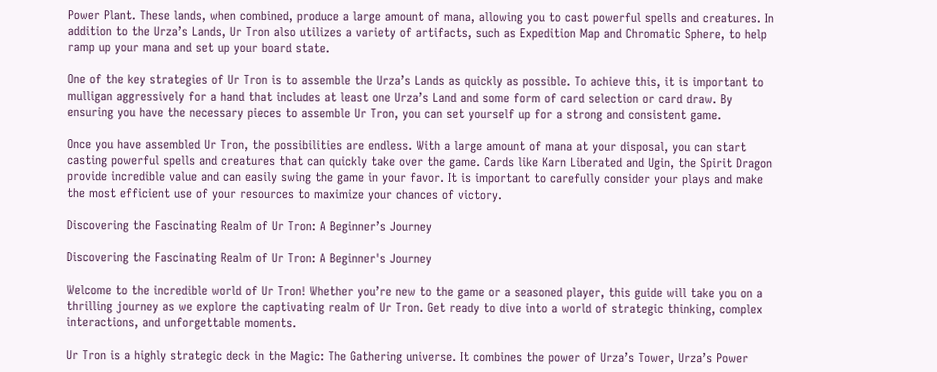Power Plant. These lands, when combined, produce a large amount of mana, allowing you to cast powerful spells and creatures. In addition to the Urza’s Lands, Ur Tron also utilizes a variety of artifacts, such as Expedition Map and Chromatic Sphere, to help ramp up your mana and set up your board state.

One of the key strategies of Ur Tron is to assemble the Urza’s Lands as quickly as possible. To achieve this, it is important to mulligan aggressively for a hand that includes at least one Urza’s Land and some form of card selection or card draw. By ensuring you have the necessary pieces to assemble Ur Tron, you can set yourself up for a strong and consistent game.

Once you have assembled Ur Tron, the possibilities are endless. With a large amount of mana at your disposal, you can start casting powerful spells and creatures that can quickly take over the game. Cards like Karn Liberated and Ugin, the Spirit Dragon provide incredible value and can easily swing the game in your favor. It is important to carefully consider your plays and make the most efficient use of your resources to maximize your chances of victory.

Discovering the Fascinating Realm of Ur Tron: A Beginner’s Journey

Discovering the Fascinating Realm of Ur Tron: A Beginner's Journey

Welcome to the incredible world of Ur Tron! Whether you’re new to the game or a seasoned player, this guide will take you on a thrilling journey as we explore the captivating realm of Ur Tron. Get ready to dive into a world of strategic thinking, complex interactions, and unforgettable moments.

Ur Tron is a highly strategic deck in the Magic: The Gathering universe. It combines the power of Urza’s Tower, Urza’s Power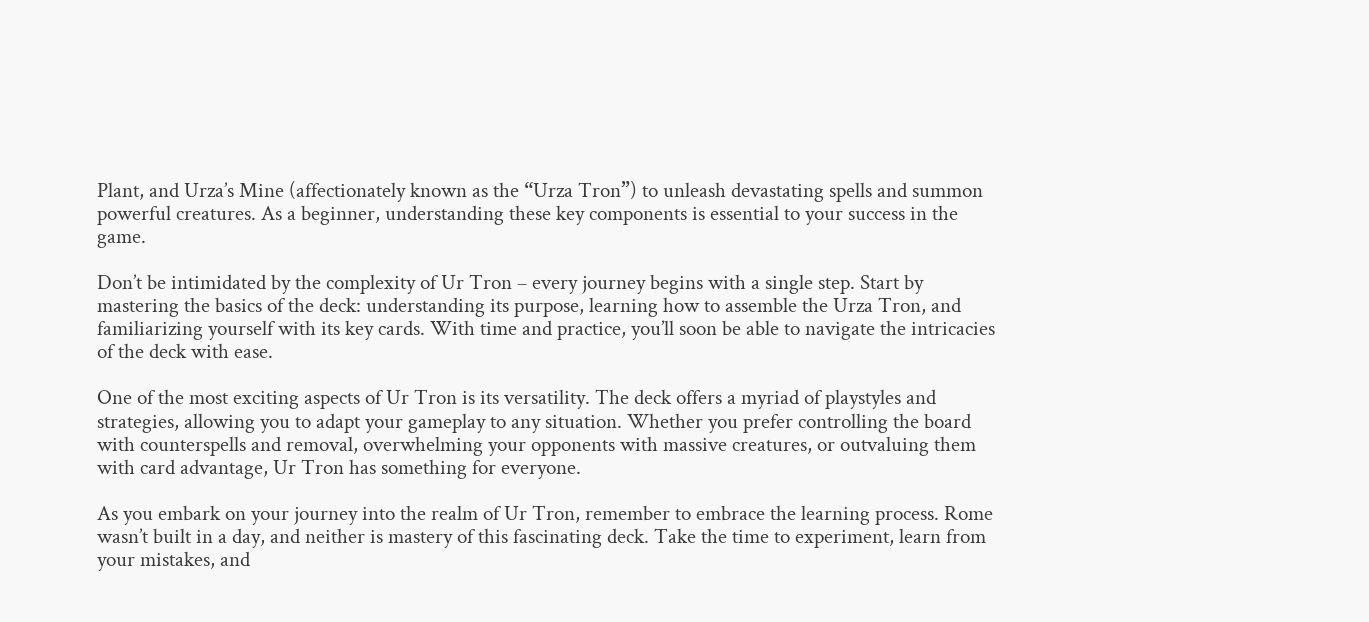Plant, and Urza’s Mine (affectionately known as the “Urza Tron”) to unleash devastating spells and summon powerful creatures. As a beginner, understanding these key components is essential to your success in the game.

Don’t be intimidated by the complexity of Ur Tron – every journey begins with a single step. Start by mastering the basics of the deck: understanding its purpose, learning how to assemble the Urza Tron, and familiarizing yourself with its key cards. With time and practice, you’ll soon be able to navigate the intricacies of the deck with ease.

One of the most exciting aspects of Ur Tron is its versatility. The deck offers a myriad of playstyles and strategies, allowing you to adapt your gameplay to any situation. Whether you prefer controlling the board with counterspells and removal, overwhelming your opponents with massive creatures, or outvaluing them with card advantage, Ur Tron has something for everyone.

As you embark on your journey into the realm of Ur Tron, remember to embrace the learning process. Rome wasn’t built in a day, and neither is mastery of this fascinating deck. Take the time to experiment, learn from your mistakes, and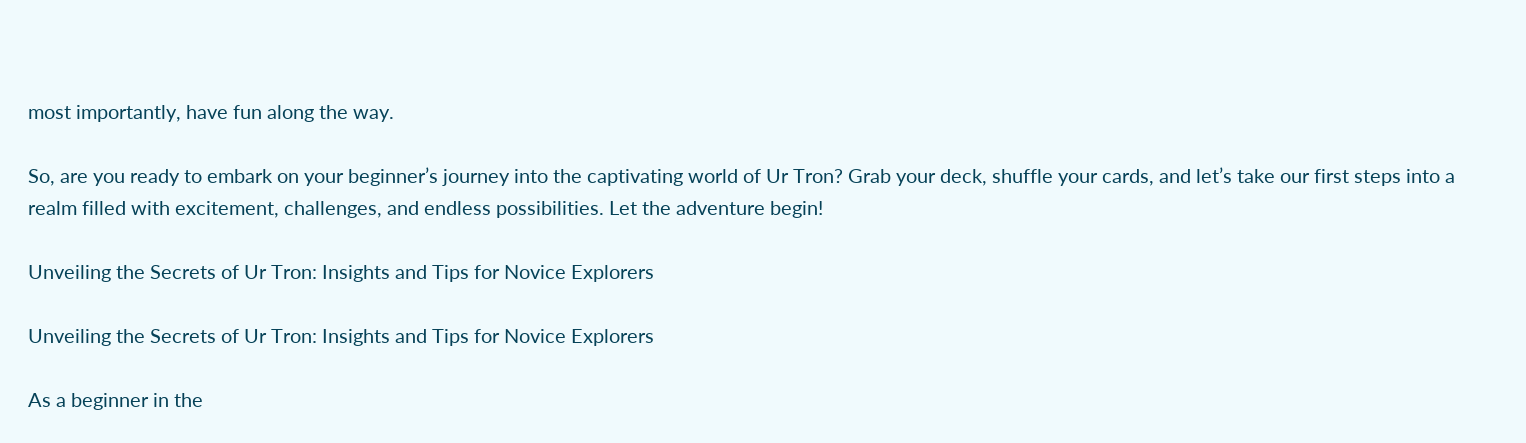most importantly, have fun along the way.

So, are you ready to embark on your beginner’s journey into the captivating world of Ur Tron? Grab your deck, shuffle your cards, and let’s take our first steps into a realm filled with excitement, challenges, and endless possibilities. Let the adventure begin!

Unveiling the Secrets of Ur Tron: Insights and Tips for Novice Explorers

Unveiling the Secrets of Ur Tron: Insights and Tips for Novice Explorers

As a beginner in the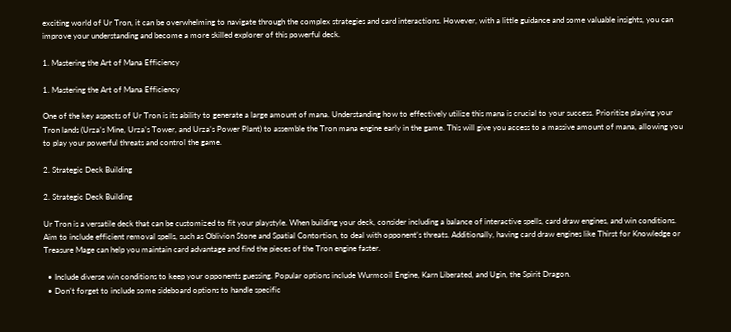exciting world of Ur Tron, it can be overwhelming to navigate through the complex strategies and card interactions. However, with a little guidance and some valuable insights, you can improve your understanding and become a more skilled explorer of this powerful deck.

1. Mastering the Art of Mana Efficiency

1. Mastering the Art of Mana Efficiency

One of the key aspects of Ur Tron is its ability to generate a large amount of mana. Understanding how to effectively utilize this mana is crucial to your success. Prioritize playing your Tron lands (Urza’s Mine, Urza’s Tower, and Urza’s Power Plant) to assemble the Tron mana engine early in the game. This will give you access to a massive amount of mana, allowing you to play your powerful threats and control the game.

2. Strategic Deck Building

2. Strategic Deck Building

Ur Tron is a versatile deck that can be customized to fit your playstyle. When building your deck, consider including a balance of interactive spells, card draw engines, and win conditions. Aim to include efficient removal spells, such as Oblivion Stone and Spatial Contortion, to deal with opponent’s threats. Additionally, having card draw engines like Thirst for Knowledge or Treasure Mage can help you maintain card advantage and find the pieces of the Tron engine faster.

  • Include diverse win conditions to keep your opponents guessing. Popular options include Wurmcoil Engine, Karn Liberated, and Ugin, the Spirit Dragon.
  • Don’t forget to include some sideboard options to handle specific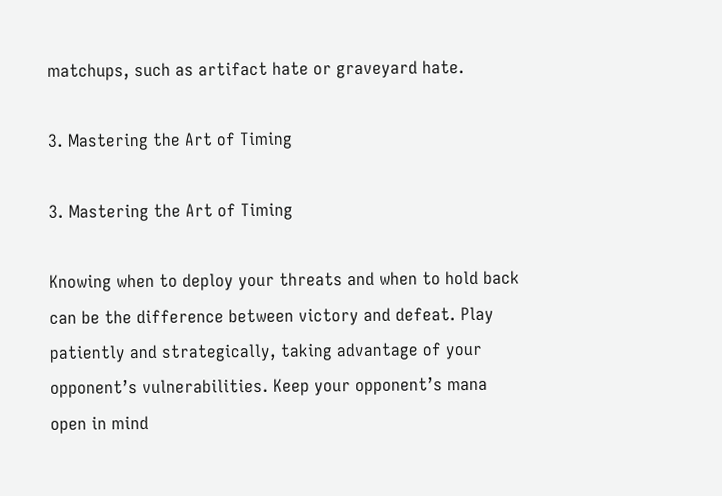matchups, such as artifact hate or graveyard hate.

3. Mastering the Art of Timing

3. Mastering the Art of Timing

Knowing when to deploy your threats and when to hold back can be the difference between victory and defeat. Play patiently and strategically, taking advantage of your opponent’s vulnerabilities. Keep your opponent’s mana open in mind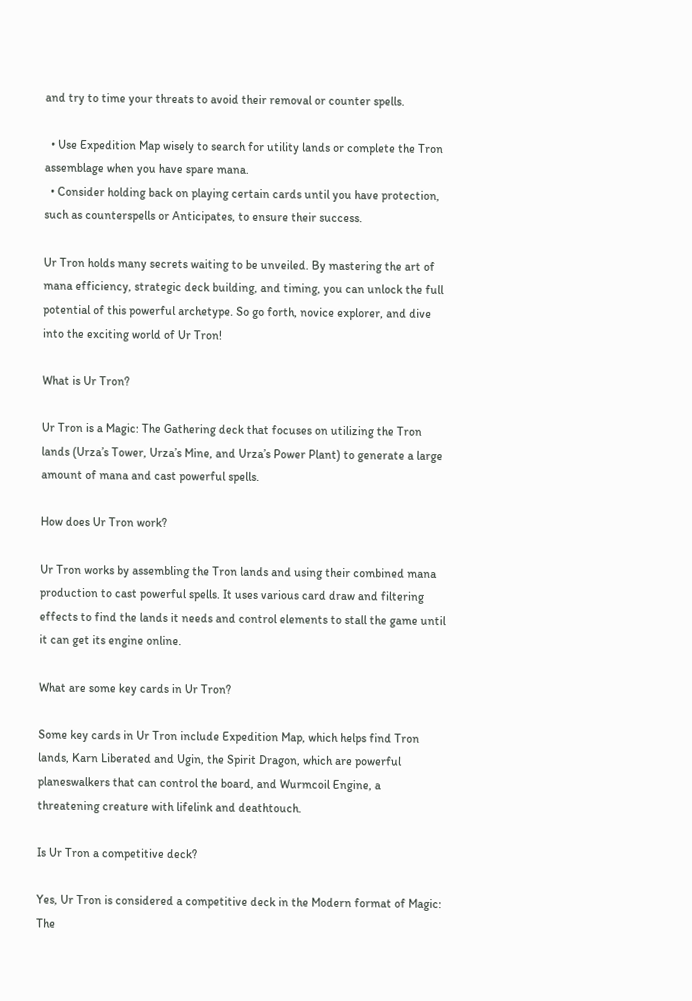and try to time your threats to avoid their removal or counter spells.

  • Use Expedition Map wisely to search for utility lands or complete the Tron assemblage when you have spare mana.
  • Consider holding back on playing certain cards until you have protection, such as counterspells or Anticipates, to ensure their success.

Ur Tron holds many secrets waiting to be unveiled. By mastering the art of mana efficiency, strategic deck building, and timing, you can unlock the full potential of this powerful archetype. So go forth, novice explorer, and dive into the exciting world of Ur Tron!

What is Ur Tron?

Ur Tron is a Magic: The Gathering deck that focuses on utilizing the Tron lands (Urza’s Tower, Urza’s Mine, and Urza’s Power Plant) to generate a large amount of mana and cast powerful spells.

How does Ur Tron work?

Ur Tron works by assembling the Tron lands and using their combined mana production to cast powerful spells. It uses various card draw and filtering effects to find the lands it needs and control elements to stall the game until it can get its engine online.

What are some key cards in Ur Tron?

Some key cards in Ur Tron include Expedition Map, which helps find Tron lands, Karn Liberated and Ugin, the Spirit Dragon, which are powerful planeswalkers that can control the board, and Wurmcoil Engine, a threatening creature with lifelink and deathtouch.

Is Ur Tron a competitive deck?

Yes, Ur Tron is considered a competitive deck in the Modern format of Magic: The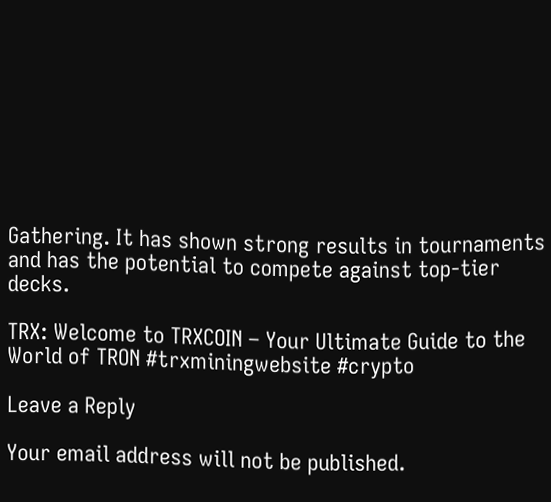Gathering. It has shown strong results in tournaments and has the potential to compete against top-tier decks.

TRX: Welcome to TRXCOIN – Your Ultimate Guide to the World of TRON #trxminingwebsite #crypto

Leave a Reply

Your email address will not be published.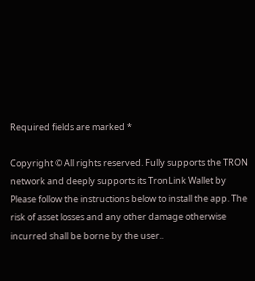Required fields are marked *

Copyright © All rights reserved. Fully supports the TRON network and deeply supports its TronLink Wallet by Please follow the instructions below to install the app. The risk of asset losses and any other damage otherwise incurred shall be borne by the user..